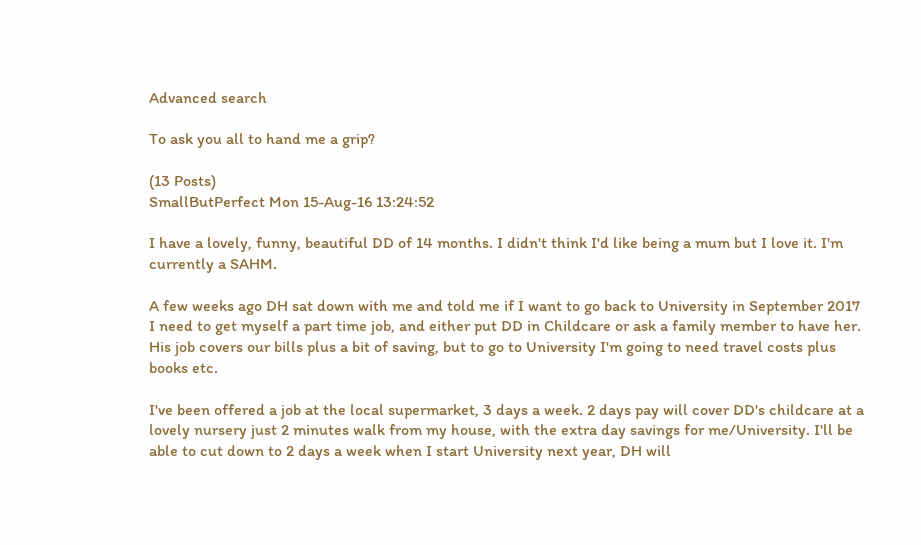Advanced search

To ask you all to hand me a grip?

(13 Posts)
SmallButPerfect Mon 15-Aug-16 13:24:52

I have a lovely, funny, beautiful DD of 14 months. I didn't think I'd like being a mum but I love it. I'm currently a SAHM.

A few weeks ago DH sat down with me and told me if I want to go back to University in September 2017 I need to get myself a part time job, and either put DD in Childcare or ask a family member to have her. His job covers our bills plus a bit of saving, but to go to University I'm going to need travel costs plus books etc.

I've been offered a job at the local supermarket, 3 days a week. 2 days pay will cover DD's childcare at a lovely nursery just 2 minutes walk from my house, with the extra day savings for me/University. I'll be able to cut down to 2 days a week when I start University next year, DH will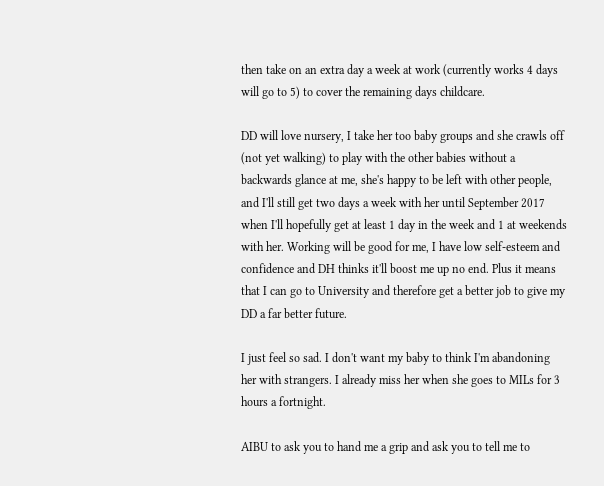then take on an extra day a week at work (currently works 4 days will go to 5) to cover the remaining days childcare.

DD will love nursery, I take her too baby groups and she crawls off (not yet walking) to play with the other babies without a backwards glance at me, she's happy to be left with other people, and I'll still get two days a week with her until September 2017 when I'll hopefully get at least 1 day in the week and 1 at weekends with her. Working will be good for me, I have low self-esteem and confidence and DH thinks it'll boost me up no end. Plus it means that I can go to University and therefore get a better job to give my DD a far better future.

I just feel so sad. I don't want my baby to think I'm abandoning her with strangers. I already miss her when she goes to MILs for 3 hours a fortnight.

AIBU to ask you to hand me a grip and ask you to tell me to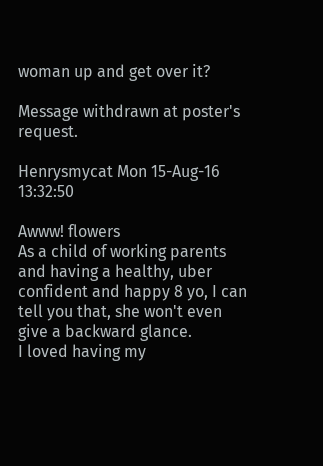woman up and get over it?

Message withdrawn at poster's request.

Henrysmycat Mon 15-Aug-16 13:32:50

Awww! flowers
As a child of working parents and having a healthy, uber confident and happy 8 yo, I can tell you that, she won't even give a backward glance.
I loved having my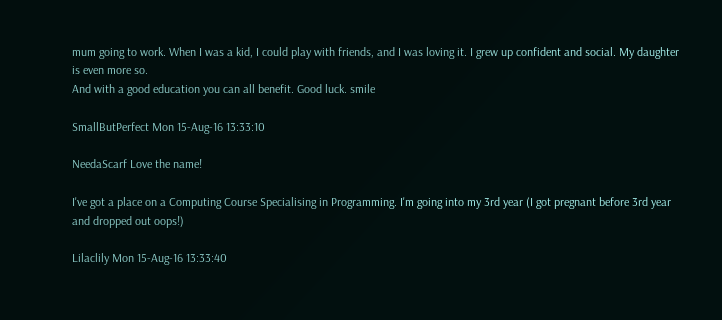mum going to work. When I was a kid, I could play with friends, and I was loving it. I grew up confident and social. My daughter is even more so.
And with a good education you can all benefit. Good luck. smile

SmallButPerfect Mon 15-Aug-16 13:33:10

NeedaScarf Love the name!

I've got a place on a Computing Course Specialising in Programming. I'm going into my 3rd year (I got pregnant before 3rd year and dropped out oops!)

Lilaclily Mon 15-Aug-16 13:33:40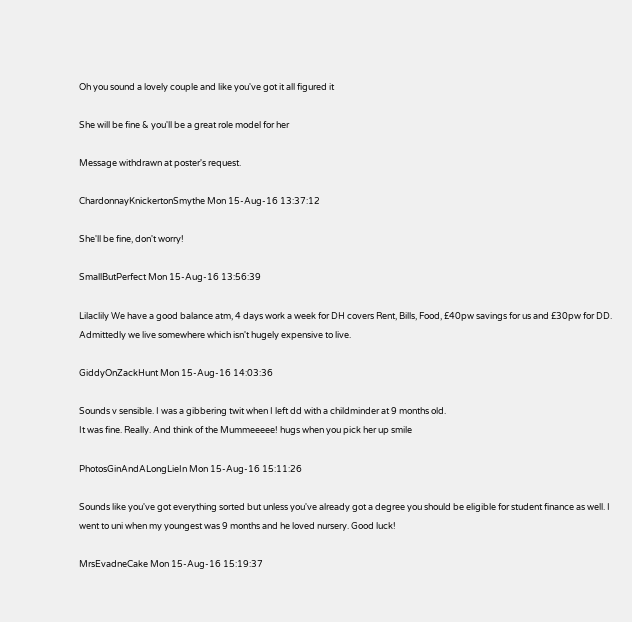Oh you sound a lovely couple and like you've got it all figured it

She will be fine & you'll be a great role model for her

Message withdrawn at poster's request.

ChardonnayKnickertonSmythe Mon 15-Aug-16 13:37:12

She'll be fine, don't worry!

SmallButPerfect Mon 15-Aug-16 13:56:39

Lilaclily We have a good balance atm, 4 days work a week for DH covers Rent, Bills, Food, £40pw savings for us and £30pw for DD. Admittedly we live somewhere which isn't hugely expensive to live.

GiddyOnZackHunt Mon 15-Aug-16 14:03:36

Sounds v sensible. I was a gibbering twit when I left dd with a childminder at 9 months old.
It was fine. Really. And think of the Mummeeeee! hugs when you pick her up smile

PhotosGinAndALongLieIn Mon 15-Aug-16 15:11:26

Sounds like you've got everything sorted but unless you've already got a degree you should be eligible for student finance as well. I went to uni when my youngest was 9 months and he loved nursery. Good luck!

MrsEvadneCake Mon 15-Aug-16 15:19:37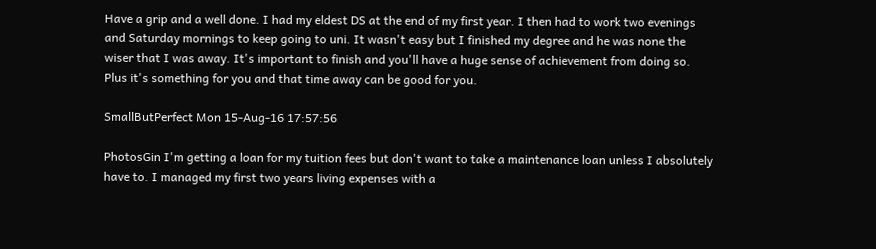Have a grip and a well done. I had my eldest DS at the end of my first year. I then had to work two evenings and Saturday mornings to keep going to uni. It wasn't easy but I finished my degree and he was none the wiser that I was away. It's important to finish and you'll have a huge sense of achievement from doing so. Plus it's something for you and that time away can be good for you.

SmallButPerfect Mon 15-Aug-16 17:57:56

PhotosGin I'm getting a loan for my tuition fees but don't want to take a maintenance loan unless I absolutely have to. I managed my first two years living expenses with a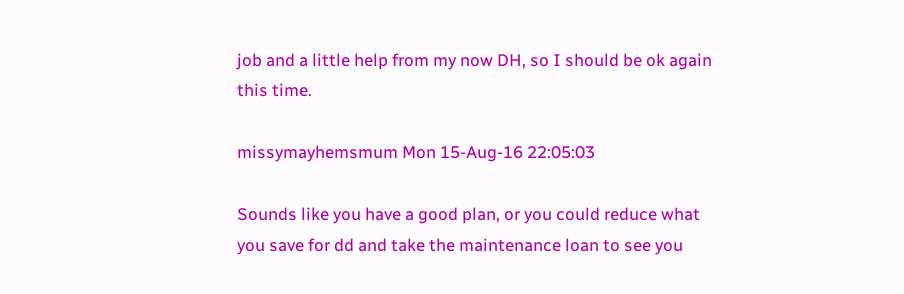job and a little help from my now DH, so I should be ok again this time.

missymayhemsmum Mon 15-Aug-16 22:05:03

Sounds like you have a good plan, or you could reduce what you save for dd and take the maintenance loan to see you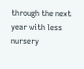through the next year with less nursery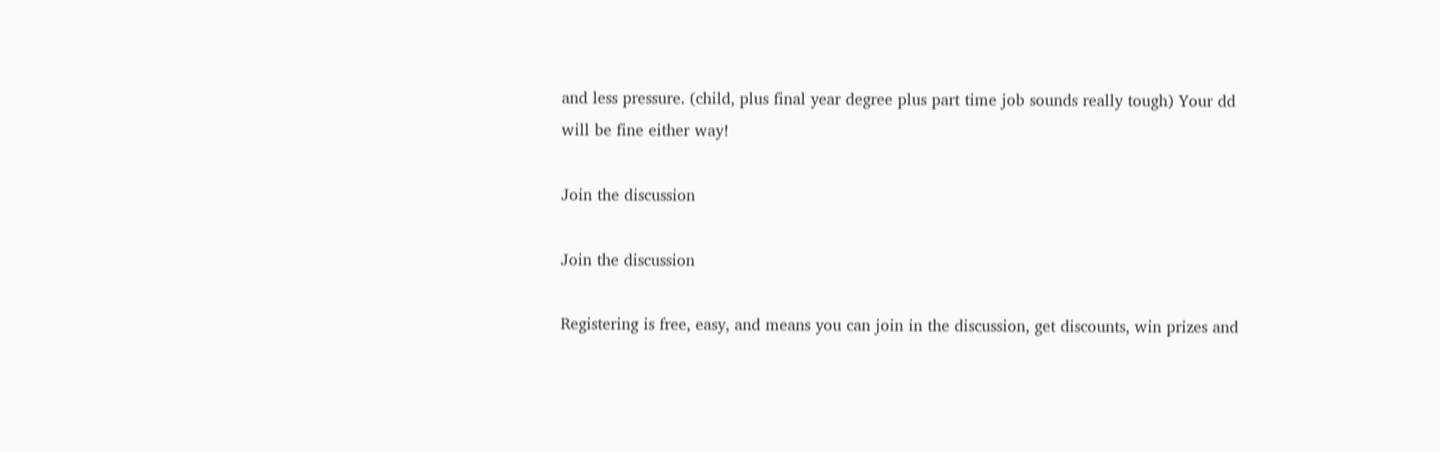and less pressure. (child, plus final year degree plus part time job sounds really tough) Your dd will be fine either way!

Join the discussion

Join the discussion

Registering is free, easy, and means you can join in the discussion, get discounts, win prizes and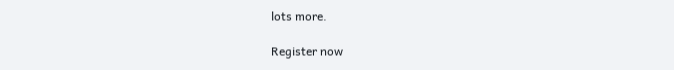lots more.

Register now